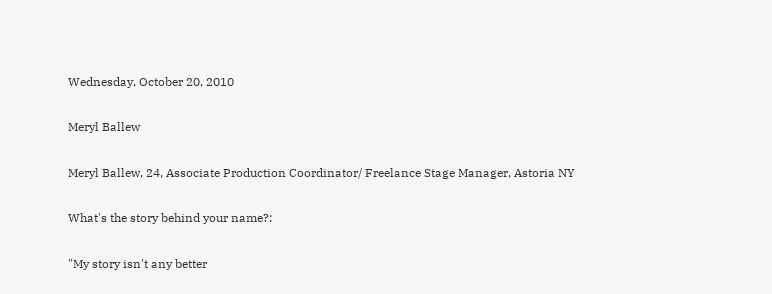Wednesday, October 20, 2010

Meryl Ballew

Meryl Ballew, 24, Associate Production Coordinator/ Freelance Stage Manager, Astoria NY

What's the story behind your name?:

"My story isn't any better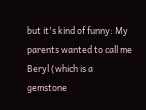but it's kind of funny: My parents wanted to call me Beryl (which is a gemstone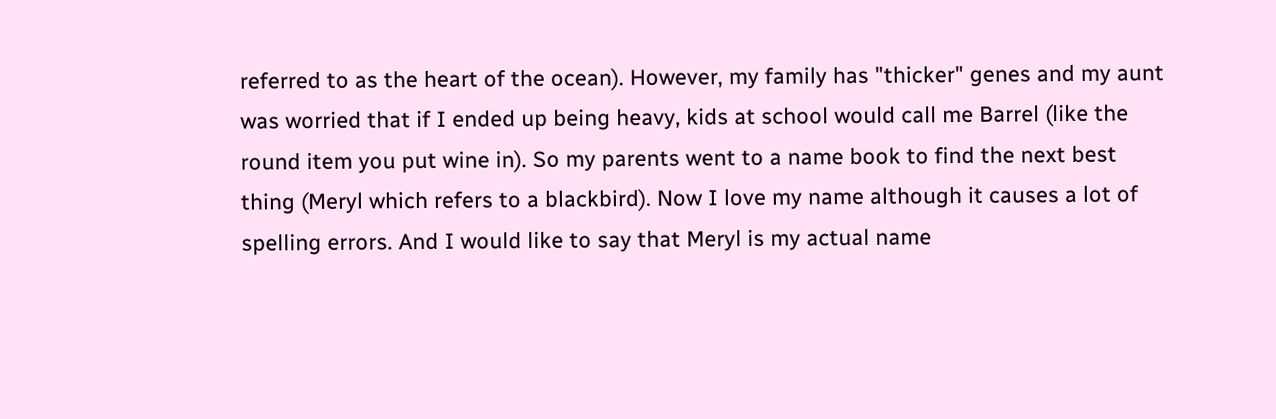referred to as the heart of the ocean). However, my family has "thicker" genes and my aunt was worried that if I ended up being heavy, kids at school would call me Barrel (like the round item you put wine in). So my parents went to a name book to find the next best thing (Meryl which refers to a blackbird). Now I love my name although it causes a lot of spelling errors. And I would like to say that Meryl is my actual name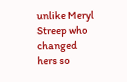unlike Meryl Streep who changed hers so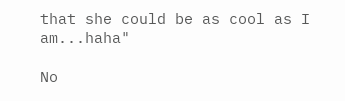that she could be as cool as I am...haha"

No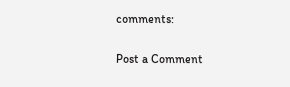comments:

Post a Comment